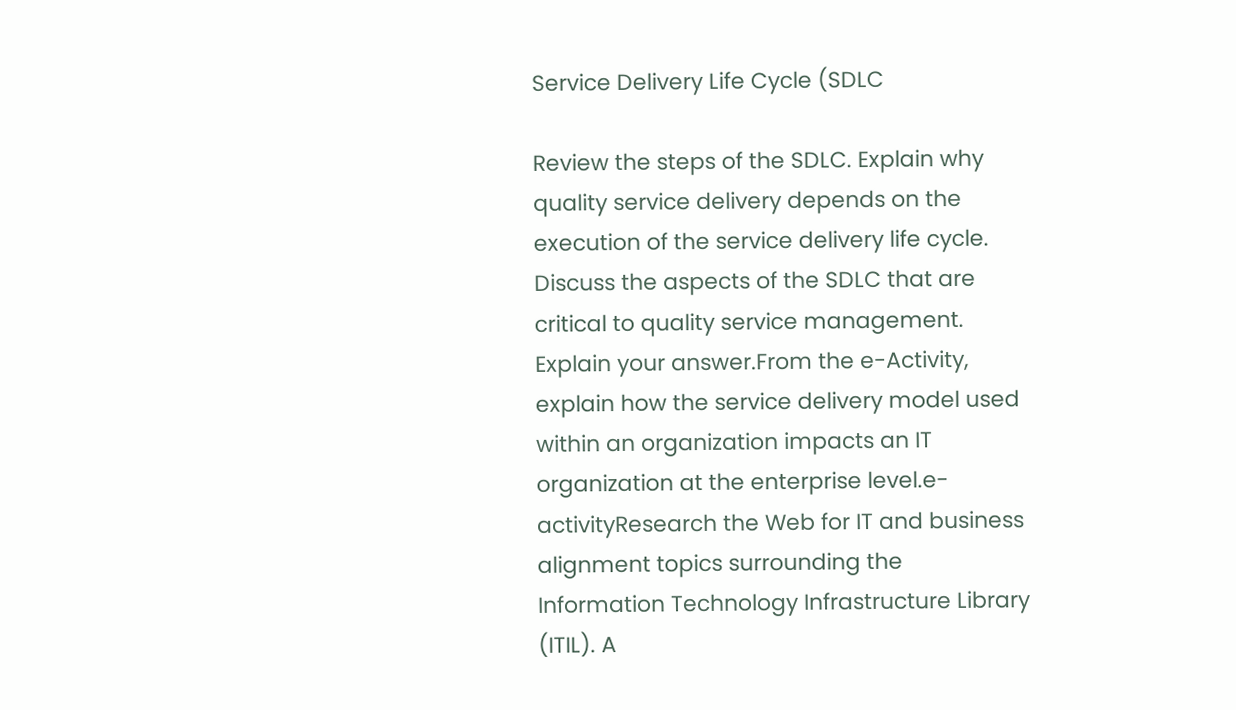Service Delivery Life Cycle (SDLC

Review the steps of the SDLC. Explain why quality service delivery depends on the execution of the service delivery life cycle. Discuss the aspects of the SDLC that are critical to quality service management. Explain your answer.From the e-Activity, explain how the service delivery model used within an organization impacts an IT organization at the enterprise level.e-activityResearch the Web for IT and business alignment topics surrounding the Information Technology Infrastructure Library (ITIL). A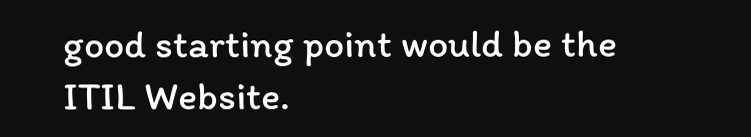good starting point would be the ITIL Website.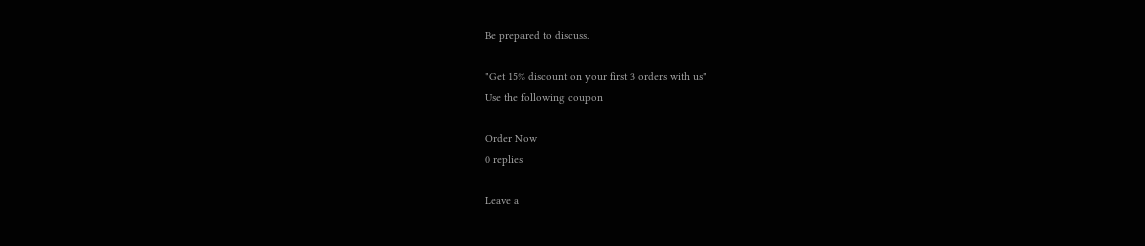Be prepared to discuss.

"Get 15% discount on your first 3 orders with us"
Use the following coupon

Order Now
0 replies

Leave a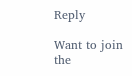Reply

Want to join the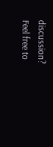discussion?
Feel free to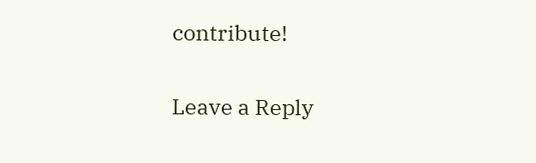contribute!

Leave a Reply